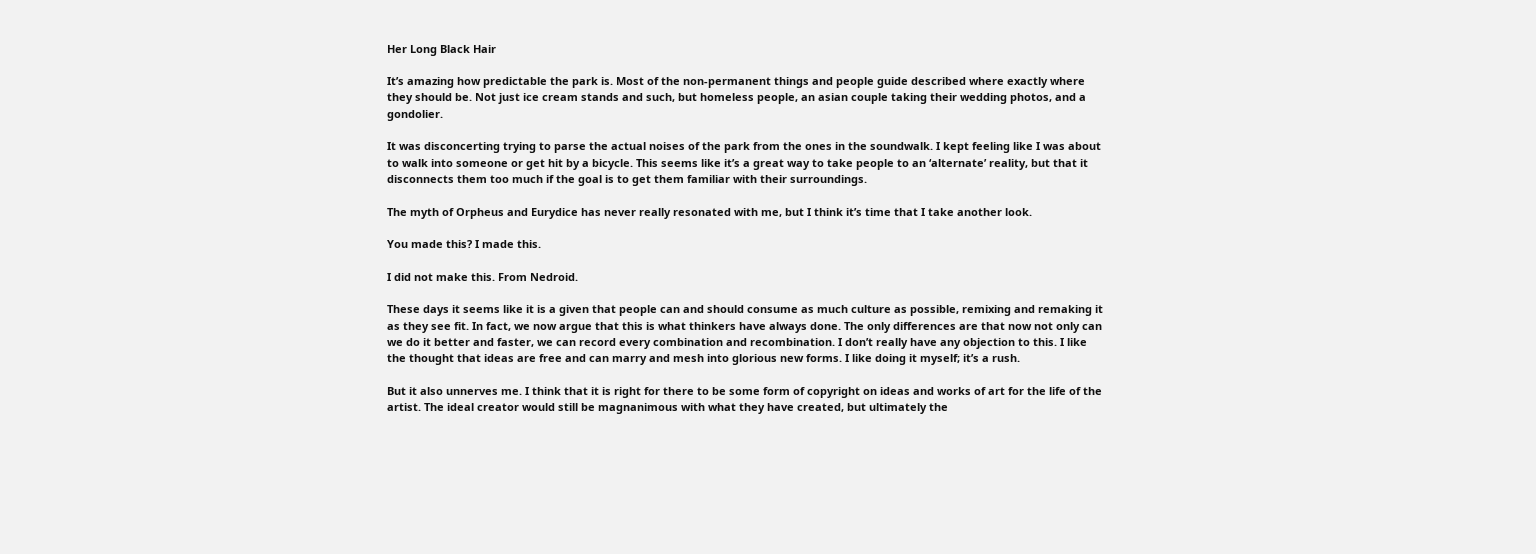Her Long Black Hair

It’s amazing how predictable the park is. Most of the non-permanent things and people guide described where exactly where they should be. Not just ice cream stands and such, but homeless people, an asian couple taking their wedding photos, and a gondolier.

It was disconcerting trying to parse the actual noises of the park from the ones in the soundwalk. I kept feeling like I was about to walk into someone or get hit by a bicycle. This seems like it’s a great way to take people to an ‘alternate’ reality, but that it disconnects them too much if the goal is to get them familiar with their surroundings.

The myth of Orpheus and Eurydice has never really resonated with me, but I think it’s time that I take another look.

You made this? I made this.

I did not make this. From Nedroid.

These days it seems like it is a given that people can and should consume as much culture as possible, remixing and remaking it as they see fit. In fact, we now argue that this is what thinkers have always done. The only differences are that now not only can we do it better and faster, we can record every combination and recombination. I don’t really have any objection to this. I like the thought that ideas are free and can marry and mesh into glorious new forms. I like doing it myself; it’s a rush.

But it also unnerves me. I think that it is right for there to be some form of copyright on ideas and works of art for the life of the artist. The ideal creator would still be magnanimous with what they have created, but ultimately the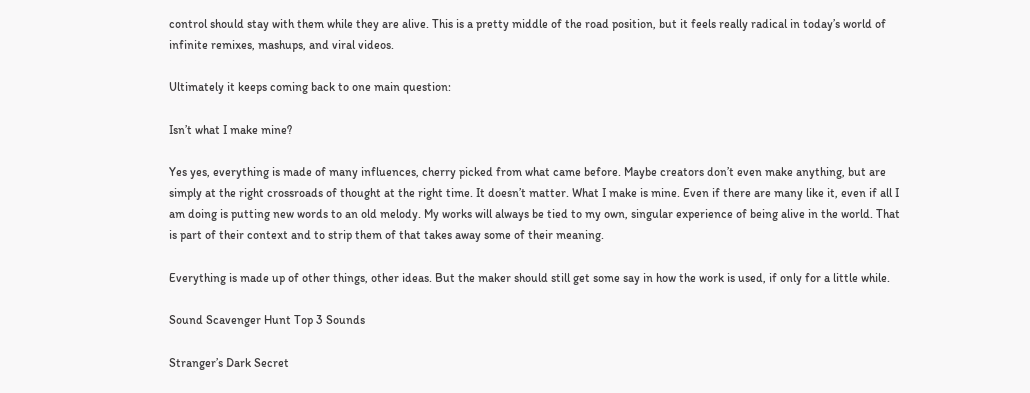control should stay with them while they are alive. This is a pretty middle of the road position, but it feels really radical in today’s world of infinite remixes, mashups, and viral videos.

Ultimately it keeps coming back to one main question:

Isn’t what I make mine?

Yes yes, everything is made of many influences, cherry picked from what came before. Maybe creators don’t even make anything, but are simply at the right crossroads of thought at the right time. It doesn’t matter. What I make is mine. Even if there are many like it, even if all I am doing is putting new words to an old melody. My works will always be tied to my own, singular experience of being alive in the world. That is part of their context and to strip them of that takes away some of their meaning.

Everything is made up of other things, other ideas. But the maker should still get some say in how the work is used, if only for a little while.

Sound Scavenger Hunt Top 3 Sounds

Stranger’s Dark Secret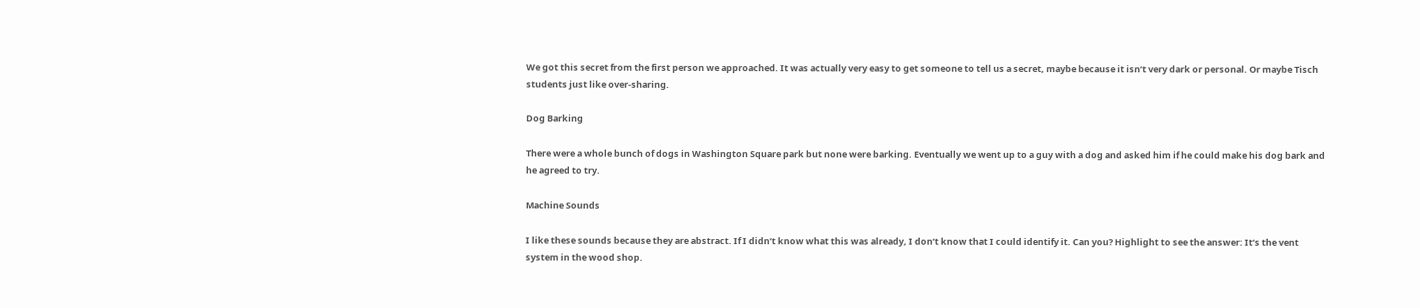We got this secret from the first person we approached. It was actually very easy to get someone to tell us a secret, maybe because it isn’t very dark or personal. Or maybe Tisch students just like over-sharing.

Dog Barking

There were a whole bunch of dogs in Washington Square park but none were barking. Eventually we went up to a guy with a dog and asked him if he could make his dog bark and he agreed to try.

Machine Sounds

I like these sounds because they are abstract. If I didn’t know what this was already, I don’t know that I could identify it. Can you? Highlight to see the answer: It’s the vent system in the wood shop.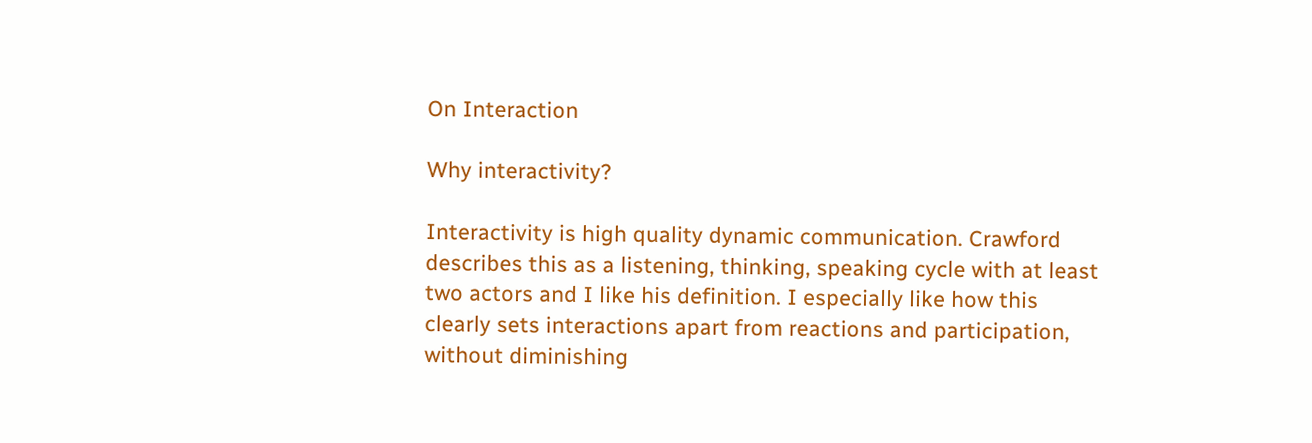On Interaction

Why interactivity?

Interactivity is high quality dynamic communication. Crawford describes this as a listening, thinking, speaking cycle with at least two actors and I like his definition. I especially like how this clearly sets interactions apart from reactions and participation, without diminishing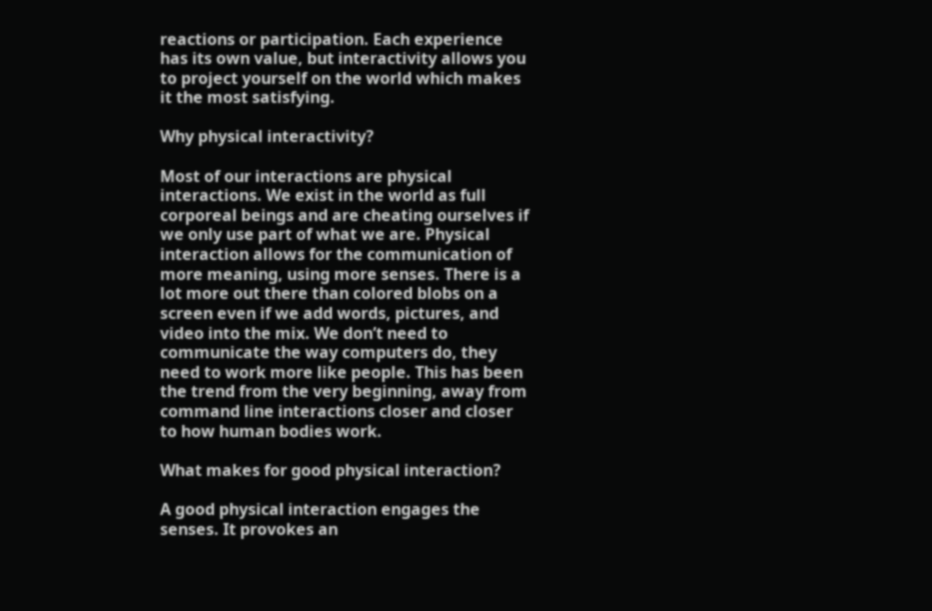reactions or participation. Each experience has its own value, but interactivity allows you to project yourself on the world which makes it the most satisfying.

Why physical interactivity?

Most of our interactions are physical interactions. We exist in the world as full corporeal beings and are cheating ourselves if we only use part of what we are. Physical interaction allows for the communication of more meaning, using more senses. There is a lot more out there than colored blobs on a screen even if we add words, pictures, and video into the mix. We don’t need to communicate the way computers do, they need to work more like people. This has been the trend from the very beginning, away from command line interactions closer and closer to how human bodies work.

What makes for good physical interaction?

A good physical interaction engages the senses. It provokes an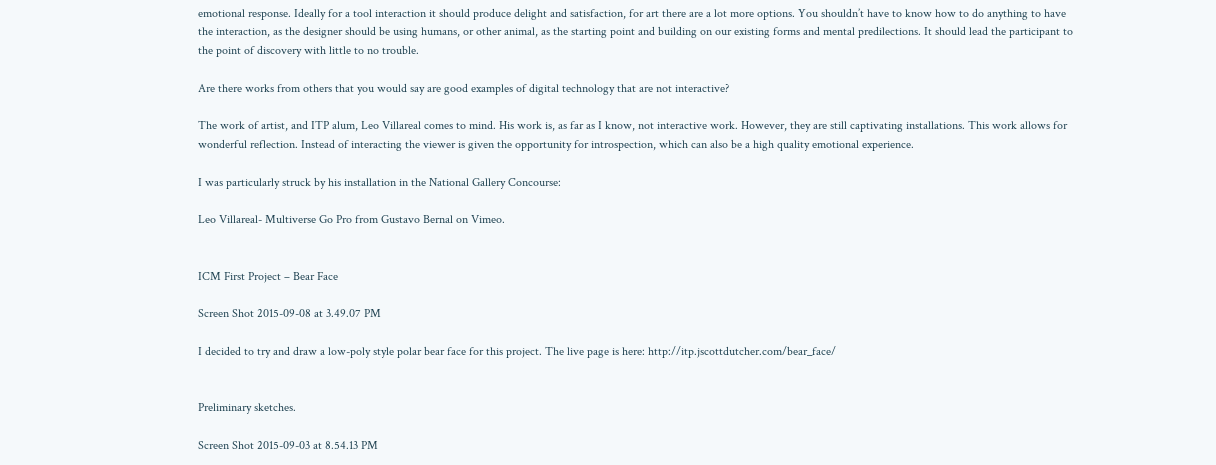emotional response. Ideally for a tool interaction it should produce delight and satisfaction, for art there are a lot more options. You shouldn’t have to know how to do anything to have the interaction, as the designer should be using humans, or other animal, as the starting point and building on our existing forms and mental predilections. It should lead the participant to the point of discovery with little to no trouble.

Are there works from others that you would say are good examples of digital technology that are not interactive?

The work of artist, and ITP alum, Leo Villareal comes to mind. His work is, as far as I know, not interactive work. However, they are still captivating installations. This work allows for wonderful reflection. Instead of interacting the viewer is given the opportunity for introspection, which can also be a high quality emotional experience.

I was particularly struck by his installation in the National Gallery Concourse:

Leo Villareal- Multiverse Go Pro from Gustavo Bernal on Vimeo.


ICM First Project – Bear Face

Screen Shot 2015-09-08 at 3.49.07 PM

I decided to try and draw a low-poly style polar bear face for this project. The live page is here: http://itp.jscottdutcher.com/bear_face/


Preliminary sketches.

Screen Shot 2015-09-03 at 8.54.13 PM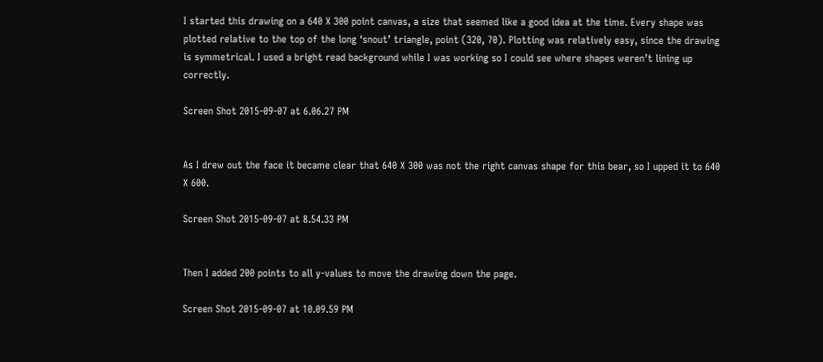I started this drawing on a 640 X 300 point canvas, a size that seemed like a good idea at the time. Every shape was plotted relative to the top of the long ‘snout’ triangle, point (320, 70). Plotting was relatively easy, since the drawing is symmetrical. I used a bright read background while I was working so I could see where shapes weren’t lining up correctly.

Screen Shot 2015-09-07 at 6.06.27 PM


As I drew out the face it became clear that 640 X 300 was not the right canvas shape for this bear, so I upped it to 640 X 600.

Screen Shot 2015-09-07 at 8.54.33 PM


Then I added 200 points to all y-values to move the drawing down the page.

Screen Shot 2015-09-07 at 10.09.59 PM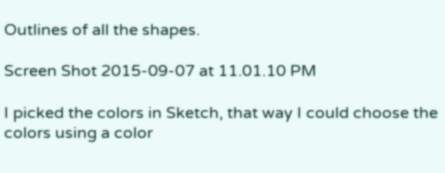Outlines of all the shapes.

Screen Shot 2015-09-07 at 11.01.10 PM

I picked the colors in Sketch, that way I could choose the colors using a color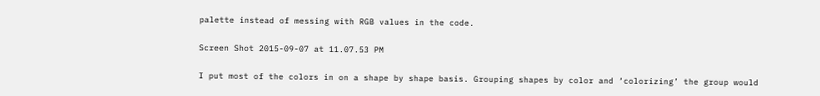palette instead of messing with RGB values in the code.

Screen Shot 2015-09-07 at 11.07.53 PM

I put most of the colors in on a shape by shape basis. Grouping shapes by color and ‘colorizing’ the group would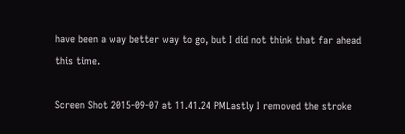have been a way better way to go, but I did not think that far ahead this time.

Screen Shot 2015-09-07 at 11.41.24 PMLastly I removed the stroke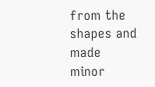from the shapes and made minor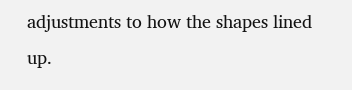adjustments to how the shapes lined up.